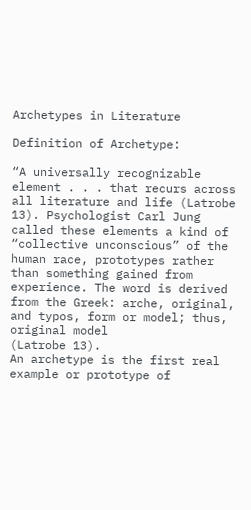Archetypes in Literature

Definition of Archetype:

“A universally recognizable element . . . that recurs across all literature and life (Latrobe 13). Psychologist Carl Jung called these elements a kind of “collective unconscious” of the human race, prototypes rather than something gained from experience. The word is derived from the Greek: arche, original, and typos, form or model; thus, original model
(Latrobe 13).
An archetype is the first real example or prototype of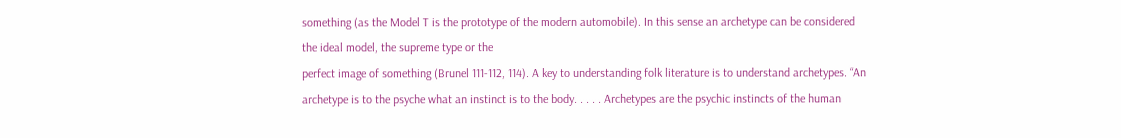something (as the Model T is the prototype of the modern automobile). In this sense an archetype can be considered the ideal model, the supreme type or the
perfect image of something (Brunel 111-112, 114). A key to understanding folk literature is to understand archetypes. “An archetype is to the psyche what an instinct is to the body. . . . . Archetypes are the psychic instincts of the human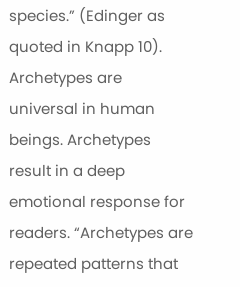species.” (Edinger as quoted in Knapp 10). Archetypes are universal in human beings. Archetypes result in a deep emotional response for readers. “Archetypes are repeated patterns that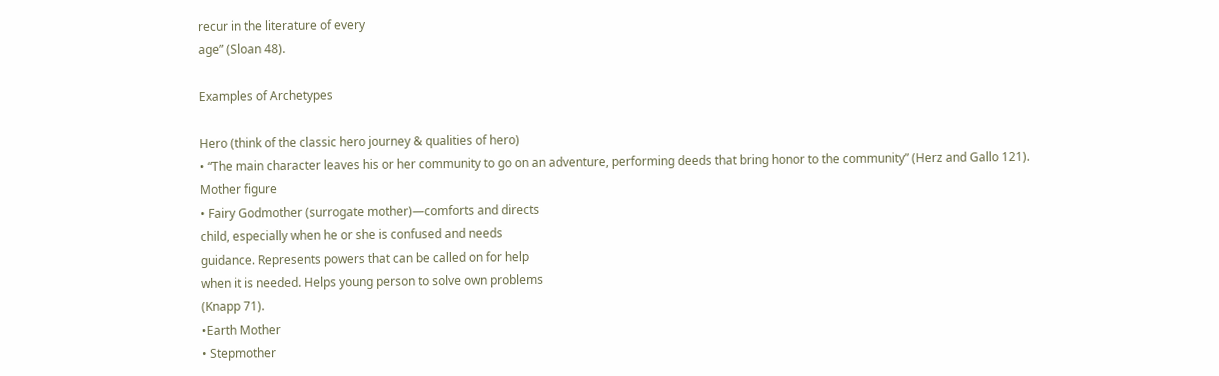recur in the literature of every
age” (Sloan 48).

Examples of Archetypes

Hero (think of the classic hero journey & qualities of hero)
• “The main character leaves his or her community to go on an adventure, performing deeds that bring honor to the community” (Herz and Gallo 121).
Mother figure
• Fairy Godmother (surrogate mother)—comforts and directs
child, especially when he or she is confused and needs
guidance. Represents powers that can be called on for help
when it is needed. Helps young person to solve own problems
(Knapp 71).
•Earth Mother
• Stepmother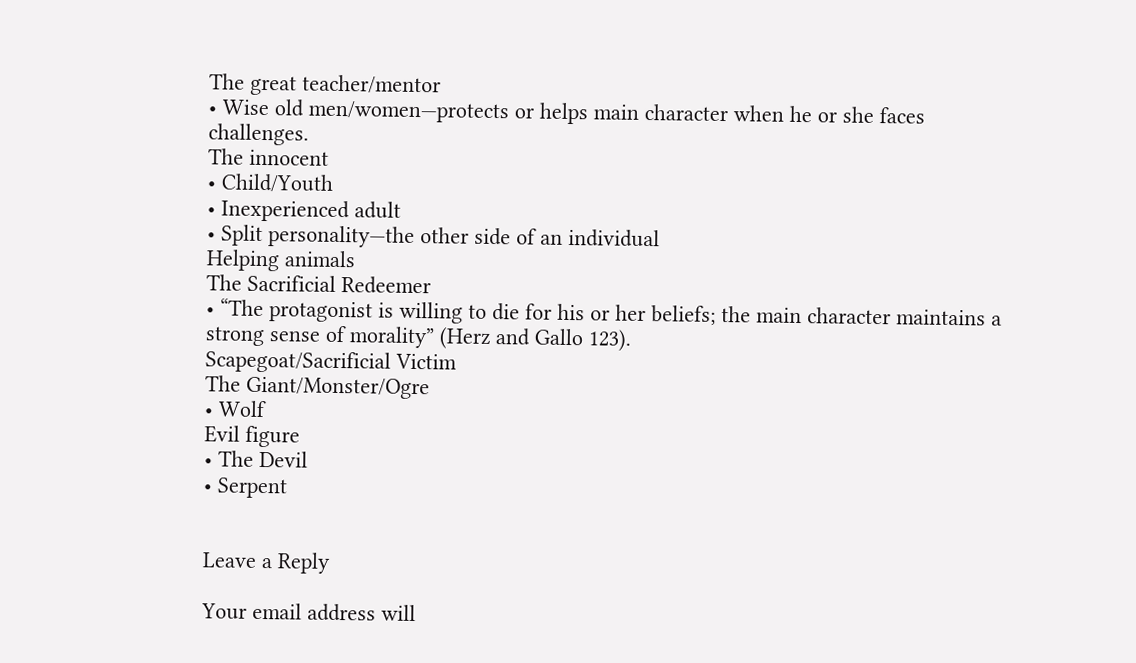The great teacher/mentor
• Wise old men/women—protects or helps main character when he or she faces challenges.
The innocent
• Child/Youth
• Inexperienced adult
• Split personality—the other side of an individual
Helping animals
The Sacrificial Redeemer
• “The protagonist is willing to die for his or her beliefs; the main character maintains a strong sense of morality” (Herz and Gallo 123).
Scapegoat/Sacrificial Victim
The Giant/Monster/Ogre
• Wolf
Evil figure
• The Devil
• Serpent


Leave a Reply

Your email address will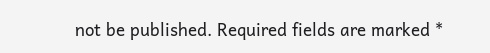not be published. Required fields are marked *